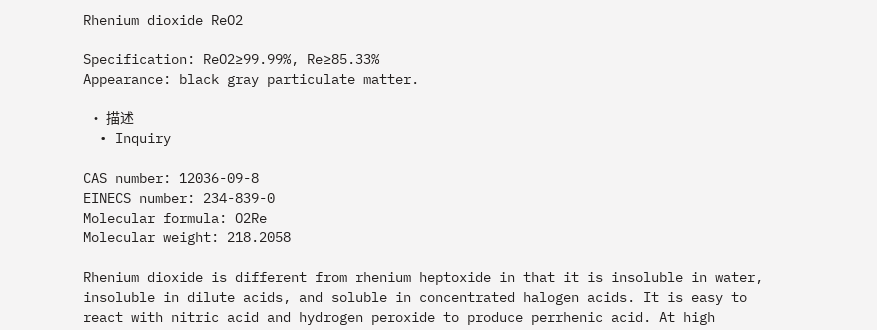Rhenium dioxide ReO2

Specification: ReO2≥99.99%, Re≥85.33%
Appearance: black gray particulate matter.

  • 描述
  • Inquiry

CAS number: 12036-09-8
EINECS number: 234-839-0
Molecular formula: O2Re
Molecular weight: 218.2058

Rhenium dioxide is different from rhenium heptoxide in that it is insoluble in water, insoluble in dilute acids, and soluble in concentrated halogen acids. It is easy to react with nitric acid and hydrogen peroxide to produce perrhenic acid. At high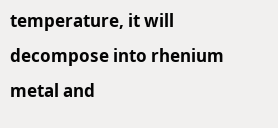temperature, it will decompose into rhenium metal and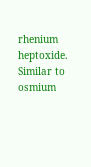rhenium heptoxide. Similar to osmium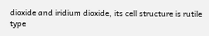dioxide and iridium dioxide, its cell structure is rutile type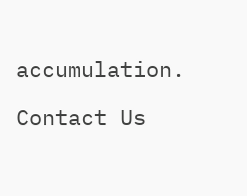accumulation.

Contact Us